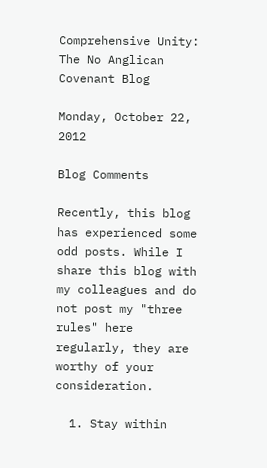Comprehensive Unity: The No Anglican Covenant Blog

Monday, October 22, 2012

Blog Comments

Recently, this blog has experienced some odd posts. While I share this blog with my colleagues and do not post my "three rules" here regularly, they are worthy of your consideration.

  1. Stay within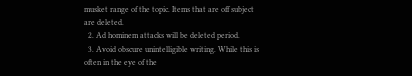musket range of the topic. Items that are off subject are deleted.
  2. Ad hominem attacks will be deleted period.
  3. Avoid obscure unintelligible writing. While this is often in the eye of the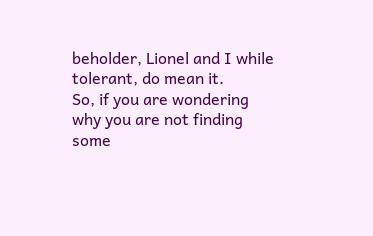beholder, Lionel and I while tolerant, do mean it.
So, if you are wondering why you are not finding some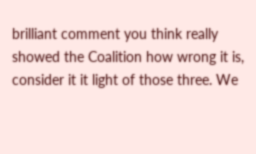brilliant comment you think really showed the Coalition how wrong it is, consider it it light of those three. We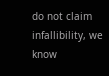do not claim infallibility, we know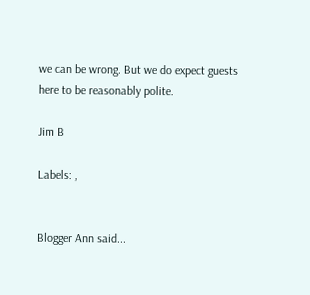we can be wrong. But we do expect guests here to be reasonably polite.

Jim B

Labels: ,


Blogger Ann said...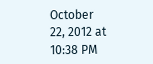October 22, 2012 at 10:38 PM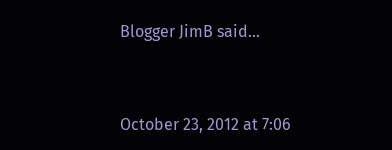Blogger JimB said...


October 23, 2012 at 7:06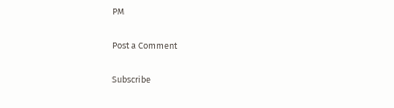PM

Post a Comment

Subscribe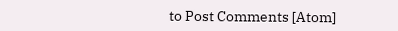to Post Comments [Atom]